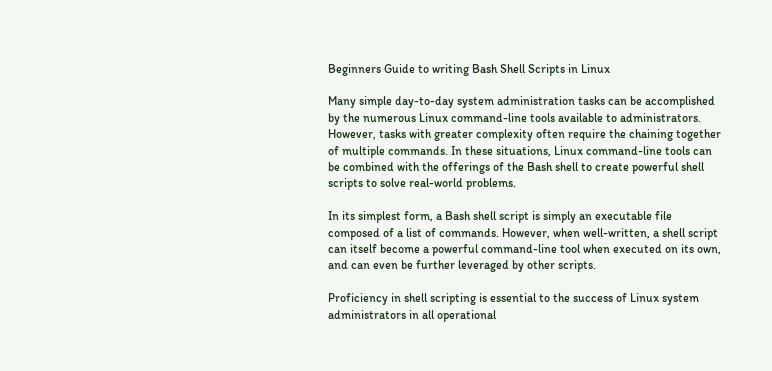Beginners Guide to writing Bash Shell Scripts in Linux

Many simple day-to-day system administration tasks can be accomplished by the numerous Linux command-line tools available to administrators. However, tasks with greater complexity often require the chaining together of multiple commands. In these situations, Linux command-line tools can be combined with the offerings of the Bash shell to create powerful shell scripts to solve real-world problems.

In its simplest form, a Bash shell script is simply an executable file composed of a list of commands. However, when well-written, a shell script can itself become a powerful command-line tool when executed on its own, and can even be further leveraged by other scripts.

Proficiency in shell scripting is essential to the success of Linux system administrators in all operational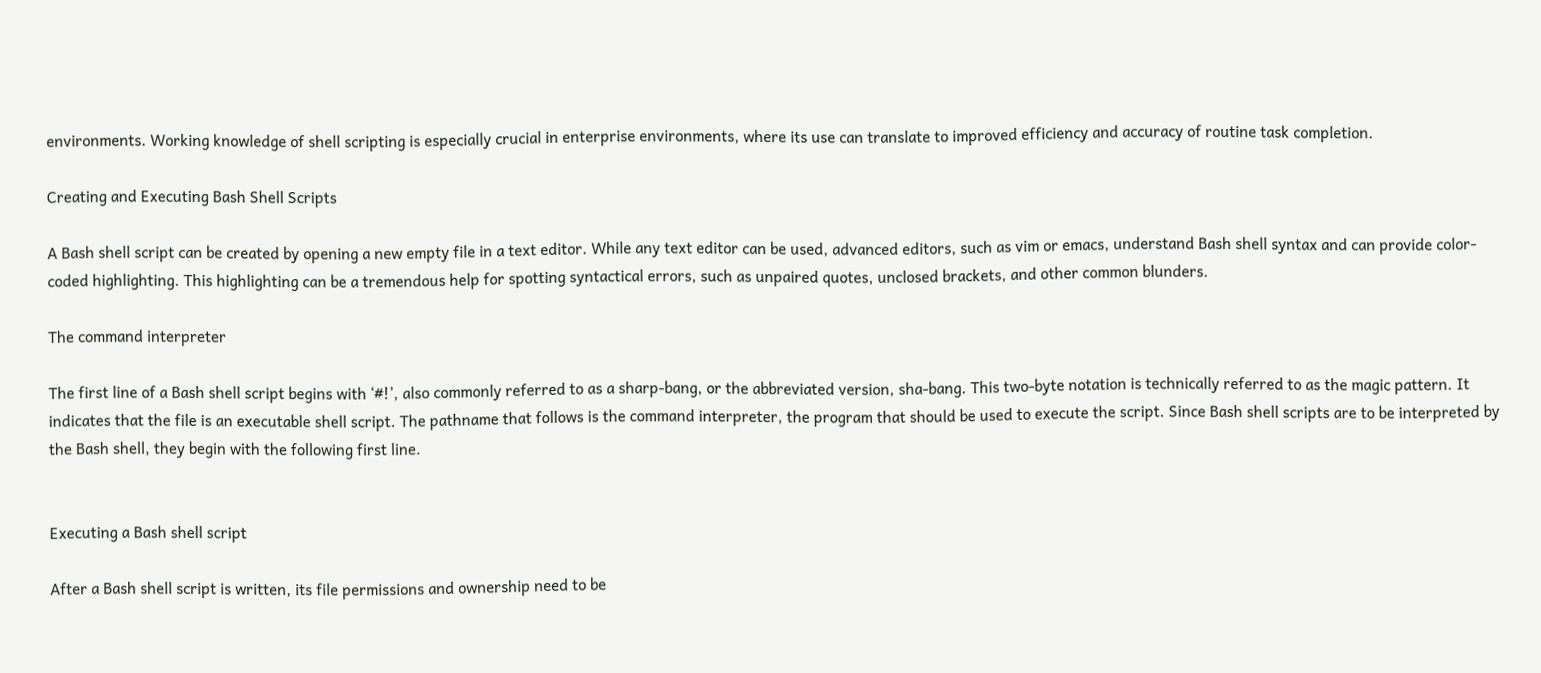environments. Working knowledge of shell scripting is especially crucial in enterprise environments, where its use can translate to improved efficiency and accuracy of routine task completion.

Creating and Executing Bash Shell Scripts

A Bash shell script can be created by opening a new empty file in a text editor. While any text editor can be used, advanced editors, such as vim or emacs, understand Bash shell syntax and can provide color-coded highlighting. This highlighting can be a tremendous help for spotting syntactical errors, such as unpaired quotes, unclosed brackets, and other common blunders.

The command interpreter

The first line of a Bash shell script begins with ‘#!’, also commonly referred to as a sharp-bang, or the abbreviated version, sha-bang. This two-byte notation is technically referred to as the magic pattern. It indicates that the file is an executable shell script. The pathname that follows is the command interpreter, the program that should be used to execute the script. Since Bash shell scripts are to be interpreted by the Bash shell, they begin with the following first line.


Executing a Bash shell script

After a Bash shell script is written, its file permissions and ownership need to be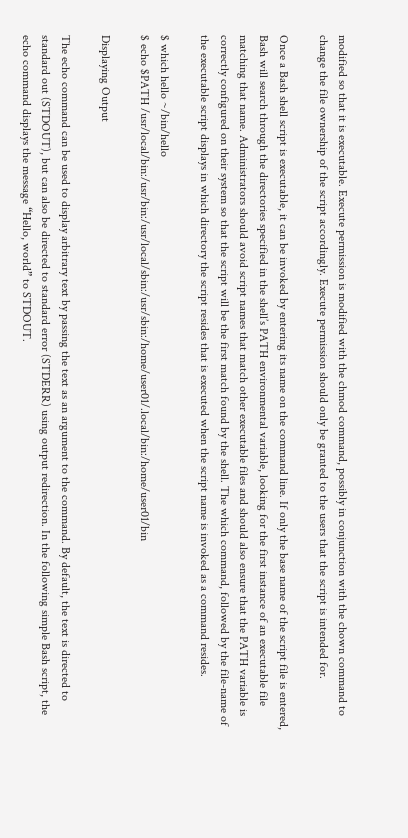modified so that it is executable. Execute permission is modified with the chmod command, possibly in conjunction with the chown command to change the file ownership of the script accordingly. Execute permission should only be granted to the users that the script is intended for.

Once a Bash shell script is executable, it can be invoked by entering its name on the command line. If only the base name of the script file is entered, Bash will search through the directories specified in the shell’s PATH environmental variable, looking for the first instance of an executable file matching that name. Administrators should avoid script names that match other executable files and should also ensure that the PATH variable is correctly configured on their system so that the script will be the first match found by the shell. The which command, followed by the file-name of the executable script displays in which directory the script resides that is executed when the script name is invoked as a command resides.

$ which hello ~/bin/hello
$ echo $PATH /usr/local/bin:/usr/bin:/usr/local/sbin:/usr/sbin:/home/user01/.local/bin:/home/user01/bin

Displaying Output

The echo command can be used to display arbitrary text by passing the text as an argument to the command. By default, the text is directed to standard out (STDOUT), but can also be directed to standard error (STDERR) using output redirection. In the following simple Bash script, the echo command displays the message “Hello, world” to STDOUT.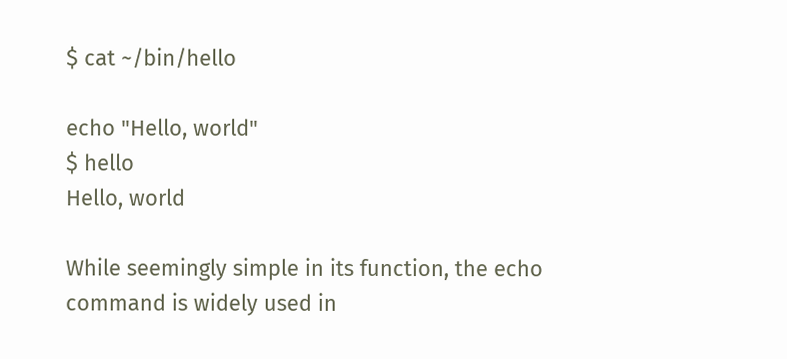$ cat ~/bin/hello

echo "Hello, world"
$ hello
Hello, world

While seemingly simple in its function, the echo command is widely used in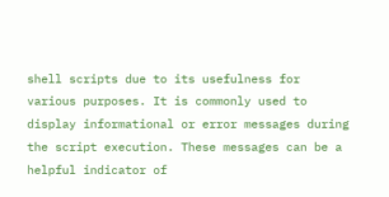shell scripts due to its usefulness for various purposes. It is commonly used to display informational or error messages during the script execution. These messages can be a helpful indicator of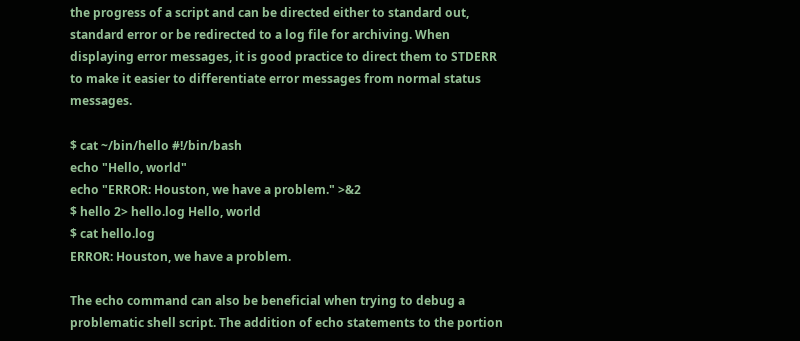the progress of a script and can be directed either to standard out, standard error or be redirected to a log file for archiving. When displaying error messages, it is good practice to direct them to STDERR to make it easier to differentiate error messages from normal status messages.

$ cat ~/bin/hello #!/bin/bash
echo "Hello, world"
echo "ERROR: Houston, we have a problem." >&2
$ hello 2> hello.log Hello, world
$ cat hello.log
ERROR: Houston, we have a problem.

The echo command can also be beneficial when trying to debug a problematic shell script. The addition of echo statements to the portion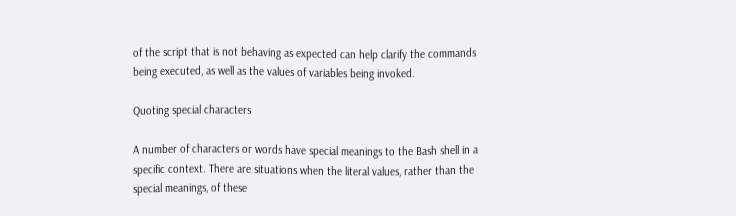of the script that is not behaving as expected can help clarify the commands being executed, as well as the values of variables being invoked.

Quoting special characters

A number of characters or words have special meanings to the Bash shell in a specific context. There are situations when the literal values, rather than the special meanings, of these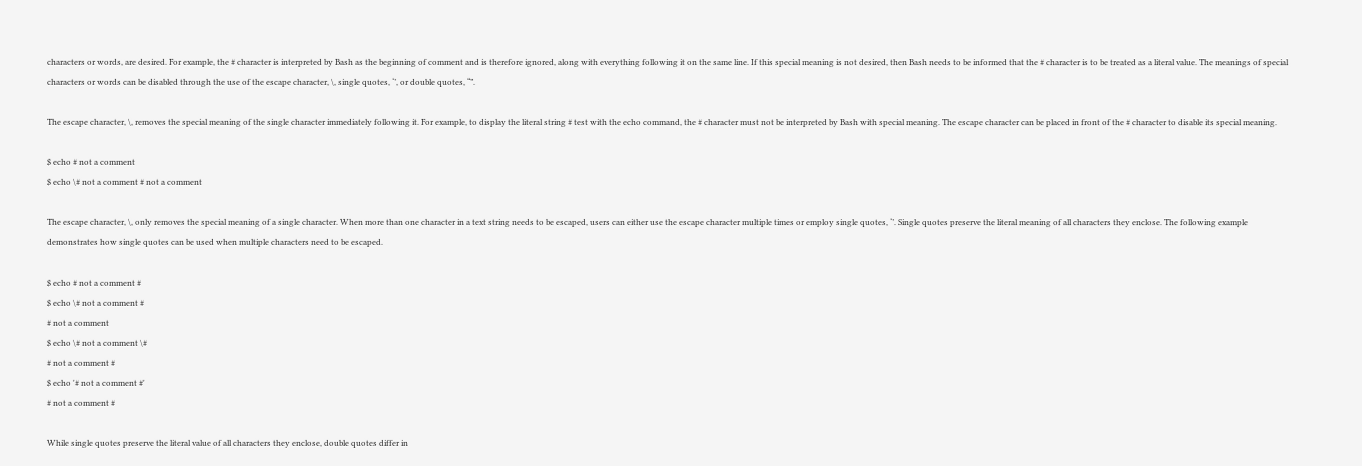characters or words, are desired. For example, the # character is interpreted by Bash as the beginning of comment and is therefore ignored, along with everything following it on the same line. If this special meaning is not desired, then Bash needs to be informed that the # character is to be treated as a literal value. The meanings of special characters or words can be disabled through the use of the escape character, \, single quotes, ‘’, or double quotes, “”.

The escape character, \, removes the special meaning of the single character immediately following it. For example, to display the literal string # test with the echo command, the # character must not be interpreted by Bash with special meaning. The escape character can be placed in front of the # character to disable its special meaning.

$ echo # not a comment
$ echo \# not a comment # not a comment

The escape character, \, only removes the special meaning of a single character. When more than one character in a text string needs to be escaped, users can either use the escape character multiple times or employ single quotes, ‘’. Single quotes preserve the literal meaning of all characters they enclose. The following example demonstrates how single quotes can be used when multiple characters need to be escaped.

$ echo # not a comment #
$ echo \# not a comment #
# not a comment
$ echo \# not a comment \#
# not a comment #
$ echo '# not a comment #'
# not a comment #

While single quotes preserve the literal value of all characters they enclose, double quotes differ in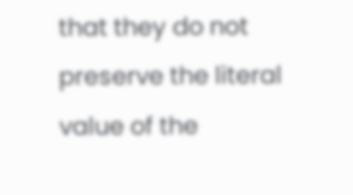that they do not preserve the literal value of the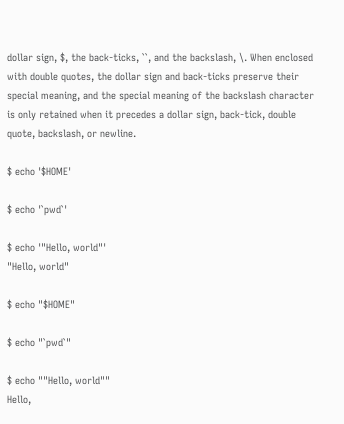dollar sign, $, the back-ticks, ``, and the backslash, \. When enclosed with double quotes, the dollar sign and back-ticks preserve their special meaning, and the special meaning of the backslash character is only retained when it precedes a dollar sign, back-tick, double quote, backslash, or newline.

$ echo '$HOME'

$ echo '`pwd`'

$ echo '"Hello, world"'
"Hello, world"

$ echo "$HOME"

$ echo "`pwd`"

$ echo ""Hello, world""
Hello,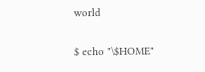world

$ echo "\$HOME"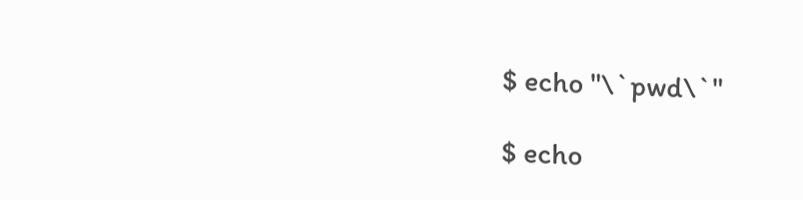$ echo "\`pwd\`"

$ echo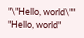"\"Hello, world\""
"Hello, world"